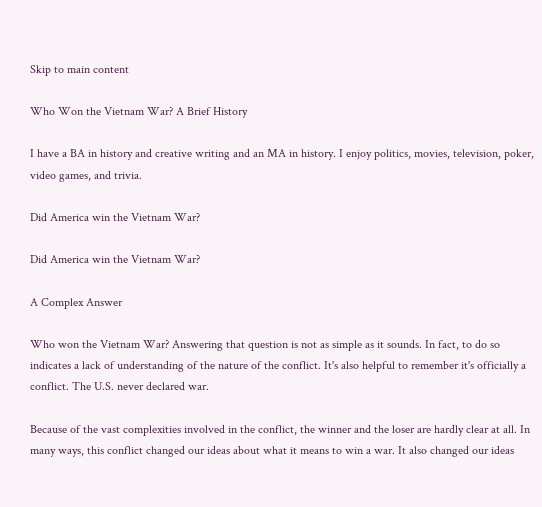Skip to main content

Who Won the Vietnam War? A Brief History

I have a BA in history and creative writing and an MA in history. I enjoy politics, movies, television, poker, video games, and trivia.

Did America win the Vietnam War?

Did America win the Vietnam War?

A Complex Answer

Who won the Vietnam War? Answering that question is not as simple as it sounds. In fact, to do so indicates a lack of understanding of the nature of the conflict. It's also helpful to remember it's officially a conflict. The U.S. never declared war.

Because of the vast complexities involved in the conflict, the winner and the loser are hardly clear at all. In many ways, this conflict changed our ideas about what it means to win a war. It also changed our ideas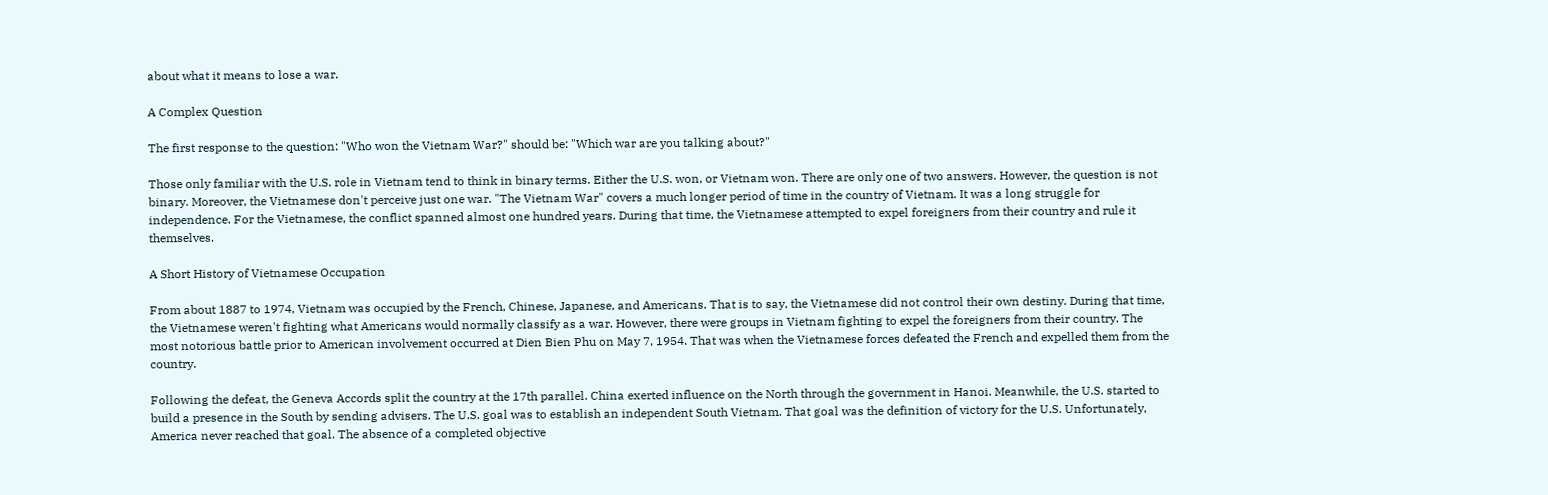about what it means to lose a war.

A Complex Question

The first response to the question: "Who won the Vietnam War?" should be: "Which war are you talking about?"

Those only familiar with the U.S. role in Vietnam tend to think in binary terms. Either the U.S. won, or Vietnam won. There are only one of two answers. However, the question is not binary. Moreover, the Vietnamese don't perceive just one war. "The Vietnam War" covers a much longer period of time in the country of Vietnam. It was a long struggle for independence. For the Vietnamese, the conflict spanned almost one hundred years. During that time, the Vietnamese attempted to expel foreigners from their country and rule it themselves.

A Short History of Vietnamese Occupation

From about 1887 to 1974, Vietnam was occupied by the French, Chinese, Japanese, and Americans. That is to say, the Vietnamese did not control their own destiny. During that time, the Vietnamese weren't fighting what Americans would normally classify as a war. However, there were groups in Vietnam fighting to expel the foreigners from their country. The most notorious battle prior to American involvement occurred at Dien Bien Phu on May 7, 1954. That was when the Vietnamese forces defeated the French and expelled them from the country.

Following the defeat, the Geneva Accords split the country at the 17th parallel. China exerted influence on the North through the government in Hanoi. Meanwhile, the U.S. started to build a presence in the South by sending advisers. The U.S. goal was to establish an independent South Vietnam. That goal was the definition of victory for the U.S. Unfortunately, America never reached that goal. The absence of a completed objective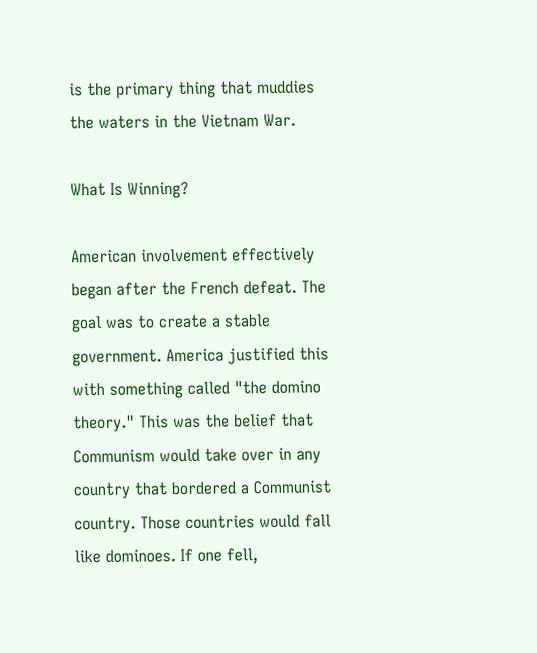is the primary thing that muddies the waters in the Vietnam War.

What Is Winning?

American involvement effectively began after the French defeat. The goal was to create a stable government. America justified this with something called "the domino theory." This was the belief that Communism would take over in any country that bordered a Communist country. Those countries would fall like dominoes. If one fell,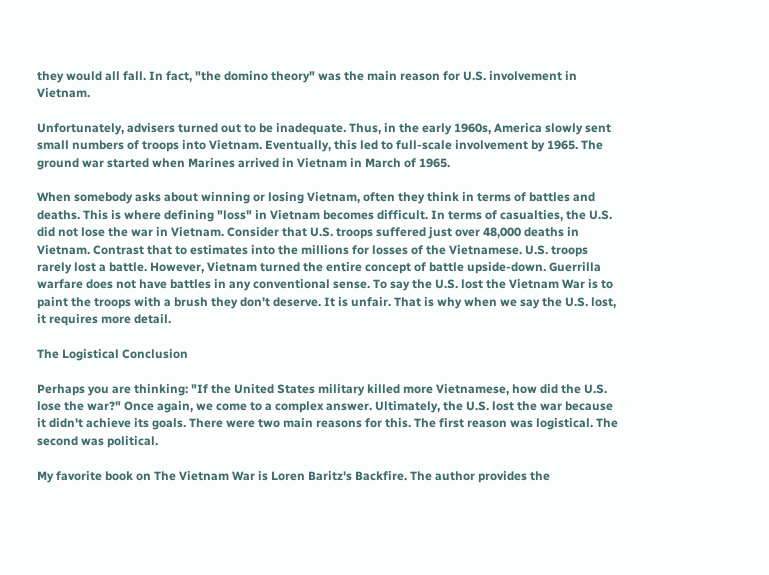they would all fall. In fact, "the domino theory" was the main reason for U.S. involvement in Vietnam.

Unfortunately, advisers turned out to be inadequate. Thus, in the early 1960s, America slowly sent small numbers of troops into Vietnam. Eventually, this led to full-scale involvement by 1965. The ground war started when Marines arrived in Vietnam in March of 1965.

When somebody asks about winning or losing Vietnam, often they think in terms of battles and deaths. This is where defining "loss" in Vietnam becomes difficult. In terms of casualties, the U.S. did not lose the war in Vietnam. Consider that U.S. troops suffered just over 48,000 deaths in Vietnam. Contrast that to estimates into the millions for losses of the Vietnamese. U.S. troops rarely lost a battle. However, Vietnam turned the entire concept of battle upside-down. Guerrilla warfare does not have battles in any conventional sense. To say the U.S. lost the Vietnam War is to paint the troops with a brush they don't deserve. It is unfair. That is why when we say the U.S. lost, it requires more detail.

The Logistical Conclusion

Perhaps you are thinking: "If the United States military killed more Vietnamese, how did the U.S. lose the war?" Once again, we come to a complex answer. Ultimately, the U.S. lost the war because it didn't achieve its goals. There were two main reasons for this. The first reason was logistical. The second was political.

My favorite book on The Vietnam War is Loren Baritz's Backfire. The author provides the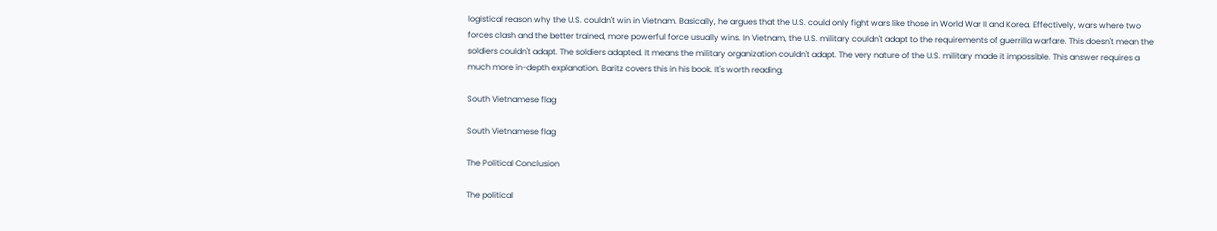logistical reason why the U.S. couldn't win in Vietnam. Basically, he argues that the U.S. could only fight wars like those in World War II and Korea. Effectively, wars where two forces clash and the better trained, more powerful force usually wins. In Vietnam, the U.S. military couldn't adapt to the requirements of guerrilla warfare. This doesn't mean the soldiers couldn't adapt. The soldiers adapted. It means the military organization couldn't adapt. The very nature of the U.S. military made it impossible. This answer requires a much more in-depth explanation. Baritz covers this in his book. It's worth reading.

South Vietnamese flag

South Vietnamese flag

The Political Conclusion

The political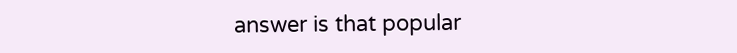answer is that popular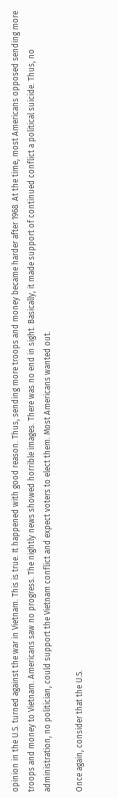opinion in the U.S. turned against the war in Vietnam. This is true. It happened with good reason. Thus, sending more troops and money became harder after 1968. At the time, most Americans opposed sending more troops and money to Vietnam. Americans saw no progress. The nightly news showed horrible images. There was no end in sight. Basically, it made support of continued conflict a political suicide. Thus, no administration, no politician, could support the Vietnam conflict and expect voters to elect them. Most Americans wanted out.

Once again, consider that the U.S.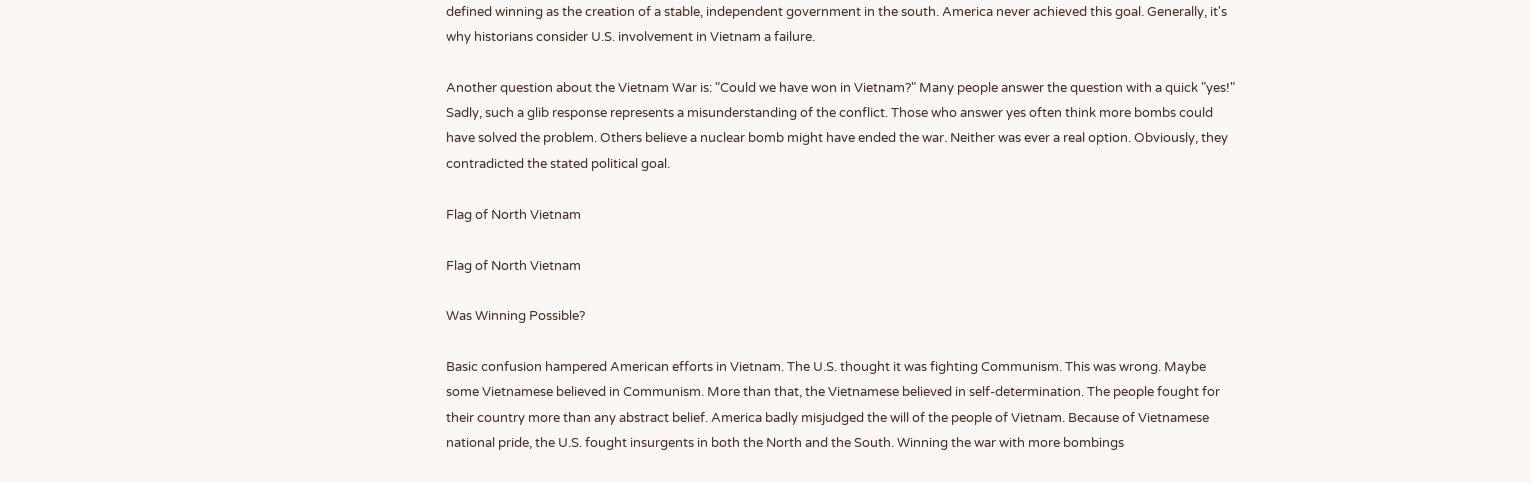defined winning as the creation of a stable, independent government in the south. America never achieved this goal. Generally, it's why historians consider U.S. involvement in Vietnam a failure.

Another question about the Vietnam War is: "Could we have won in Vietnam?" Many people answer the question with a quick "yes!" Sadly, such a glib response represents a misunderstanding of the conflict. Those who answer yes often think more bombs could have solved the problem. Others believe a nuclear bomb might have ended the war. Neither was ever a real option. Obviously, they contradicted the stated political goal.

Flag of North Vietnam

Flag of North Vietnam

Was Winning Possible?

Basic confusion hampered American efforts in Vietnam. The U.S. thought it was fighting Communism. This was wrong. Maybe some Vietnamese believed in Communism. More than that, the Vietnamese believed in self-determination. The people fought for their country more than any abstract belief. America badly misjudged the will of the people of Vietnam. Because of Vietnamese national pride, the U.S. fought insurgents in both the North and the South. Winning the war with more bombings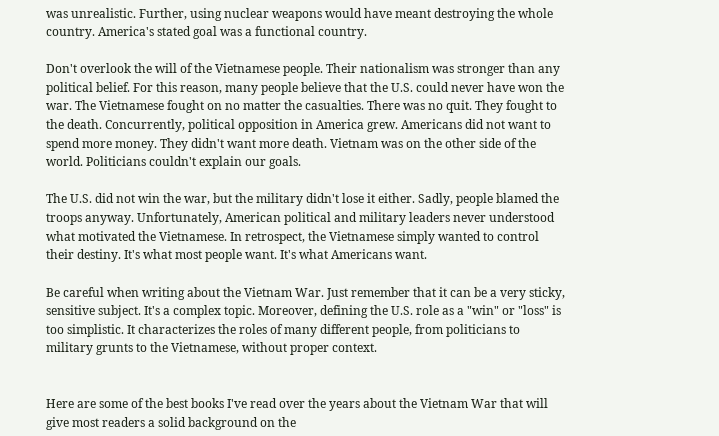was unrealistic. Further, using nuclear weapons would have meant destroying the whole country. America's stated goal was a functional country.

Don't overlook the will of the Vietnamese people. Their nationalism was stronger than any political belief. For this reason, many people believe that the U.S. could never have won the war. The Vietnamese fought on no matter the casualties. There was no quit. They fought to the death. Concurrently, political opposition in America grew. Americans did not want to spend more money. They didn't want more death. Vietnam was on the other side of the world. Politicians couldn't explain our goals.

The U.S. did not win the war, but the military didn't lose it either. Sadly, people blamed the troops anyway. Unfortunately, American political and military leaders never understood what motivated the Vietnamese. In retrospect, the Vietnamese simply wanted to control their destiny. It's what most people want. It's what Americans want.

Be careful when writing about the Vietnam War. Just remember that it can be a very sticky, sensitive subject. It's a complex topic. Moreover, defining the U.S. role as a "win" or "loss" is too simplistic. It characterizes the roles of many different people, from politicians to military grunts to the Vietnamese, without proper context.


Here are some of the best books I've read over the years about the Vietnam War that will give most readers a solid background on the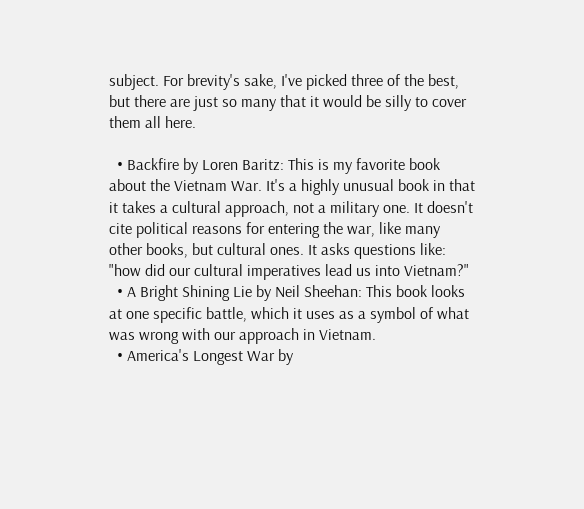subject. For brevity's sake, I've picked three of the best, but there are just so many that it would be silly to cover them all here.

  • Backfire by Loren Baritz: This is my favorite book about the Vietnam War. It's a highly unusual book in that it takes a cultural approach, not a military one. It doesn't cite political reasons for entering the war, like many other books, but cultural ones. It asks questions like: "how did our cultural imperatives lead us into Vietnam?"
  • A Bright Shining Lie by Neil Sheehan: This book looks at one specific battle, which it uses as a symbol of what was wrong with our approach in Vietnam.
  • America's Longest War by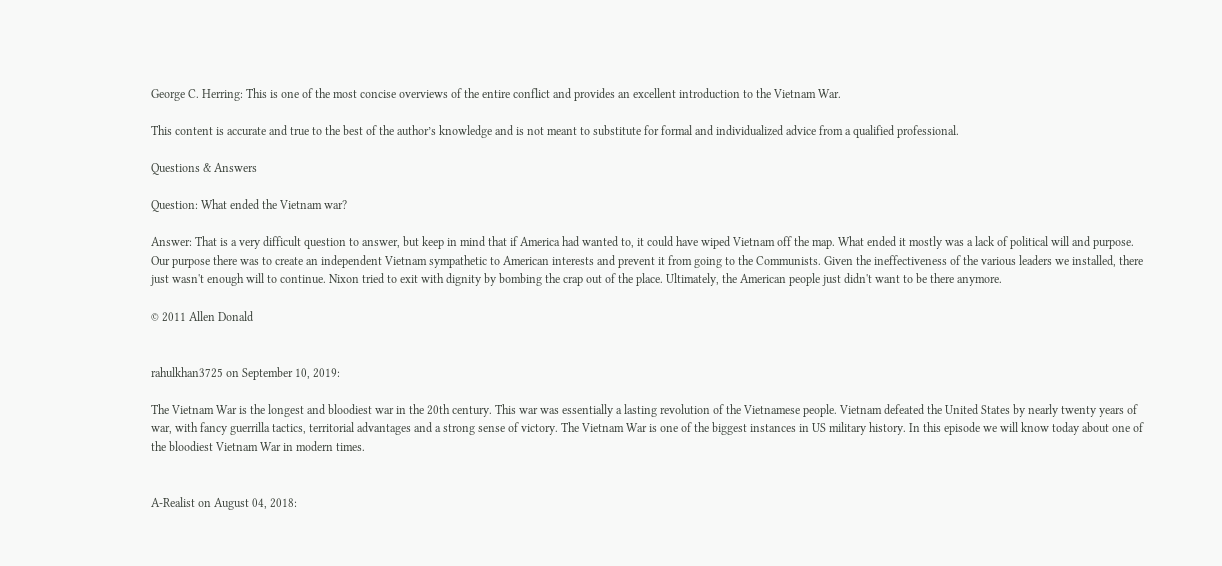George C. Herring: This is one of the most concise overviews of the entire conflict and provides an excellent introduction to the Vietnam War.

This content is accurate and true to the best of the author’s knowledge and is not meant to substitute for formal and individualized advice from a qualified professional.

Questions & Answers

Question: What ended the Vietnam war?

Answer: That is a very difficult question to answer, but keep in mind that if America had wanted to, it could have wiped Vietnam off the map. What ended it mostly was a lack of political will and purpose. Our purpose there was to create an independent Vietnam sympathetic to American interests and prevent it from going to the Communists. Given the ineffectiveness of the various leaders we installed, there just wasn't enough will to continue. Nixon tried to exit with dignity by bombing the crap out of the place. Ultimately, the American people just didn't want to be there anymore.

© 2011 Allen Donald


rahulkhan3725 on September 10, 2019:

The Vietnam War is the longest and bloodiest war in the 20th century. This war was essentially a lasting revolution of the Vietnamese people. Vietnam defeated the United States by nearly twenty years of war, with fancy guerrilla tactics, territorial advantages and a strong sense of victory. The Vietnam War is one of the biggest instances in US military history. In this episode we will know today about one of the bloodiest Vietnam War in modern times.


A-Realist on August 04, 2018: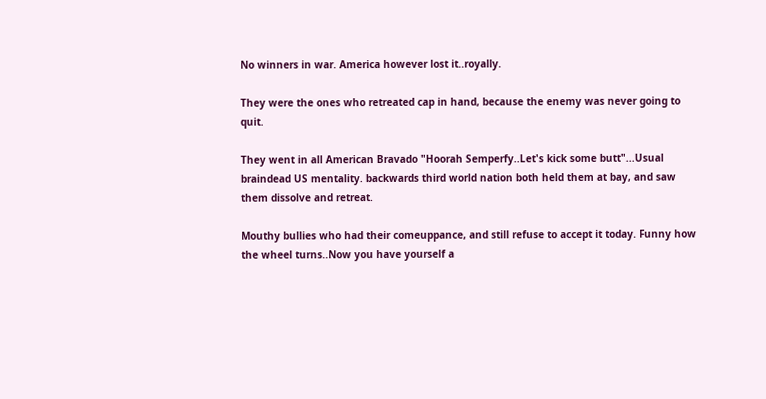No winners in war. America however lost it..royally.

They were the ones who retreated cap in hand, because the enemy was never going to quit.

They went in all American Bravado "Hoorah Semperfy..Let's kick some butt"...Usual braindead US mentality. backwards third world nation both held them at bay, and saw them dissolve and retreat.

Mouthy bullies who had their comeuppance, and still refuse to accept it today. Funny how the wheel turns..Now you have yourself a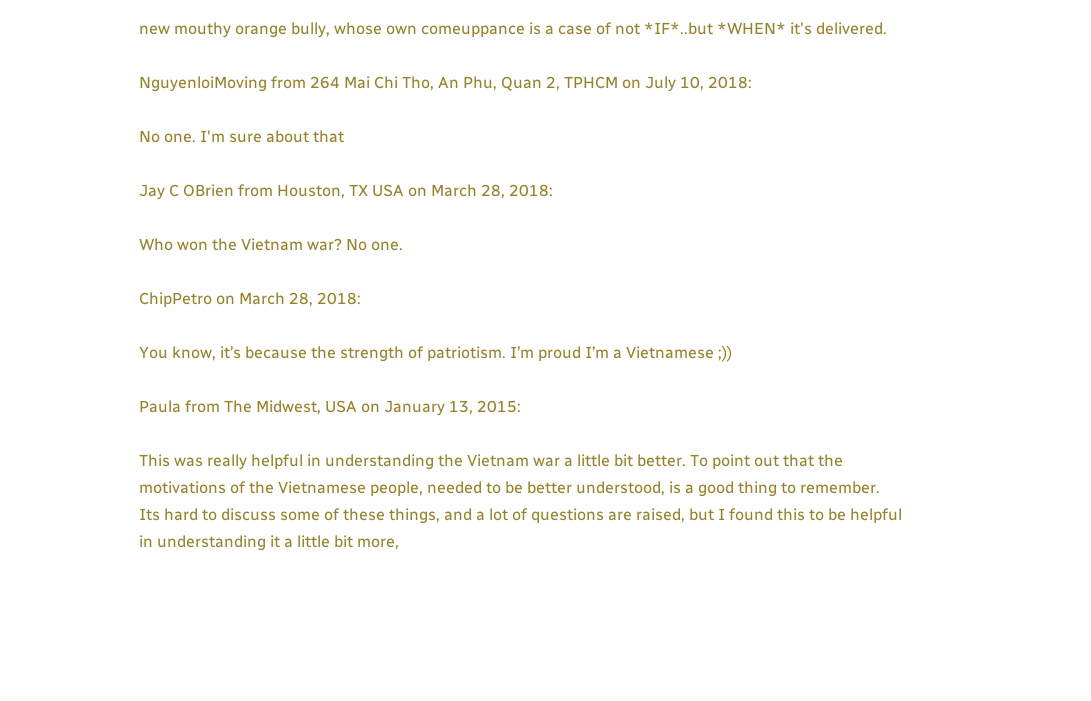new mouthy orange bully, whose own comeuppance is a case of not *IF*..but *WHEN* it's delivered.

NguyenloiMoving from 264 Mai Chi Tho, An Phu, Quan 2, TPHCM on July 10, 2018:

No one. I'm sure about that

Jay C OBrien from Houston, TX USA on March 28, 2018:

Who won the Vietnam war? No one.

ChipPetro on March 28, 2018:

You know, it’s because the strength of patriotism. I’m proud I’m a Vietnamese ;))

Paula from The Midwest, USA on January 13, 2015:

This was really helpful in understanding the Vietnam war a little bit better. To point out that the motivations of the Vietnamese people, needed to be better understood, is a good thing to remember. Its hard to discuss some of these things, and a lot of questions are raised, but I found this to be helpful in understanding it a little bit more,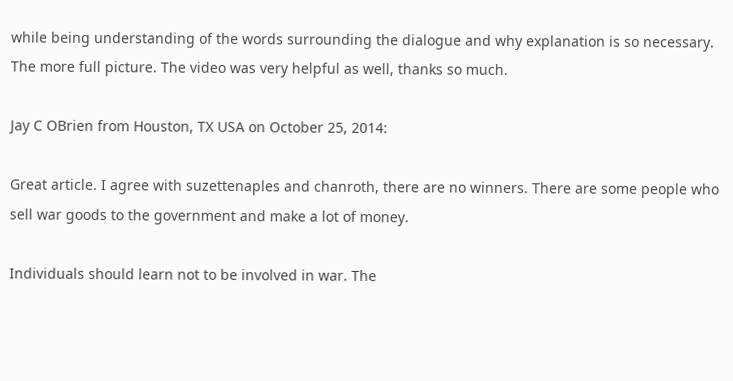while being understanding of the words surrounding the dialogue and why explanation is so necessary. The more full picture. The video was very helpful as well, thanks so much.

Jay C OBrien from Houston, TX USA on October 25, 2014:

Great article. I agree with suzettenaples and chanroth, there are no winners. There are some people who sell war goods to the government and make a lot of money.

Individuals should learn not to be involved in war. The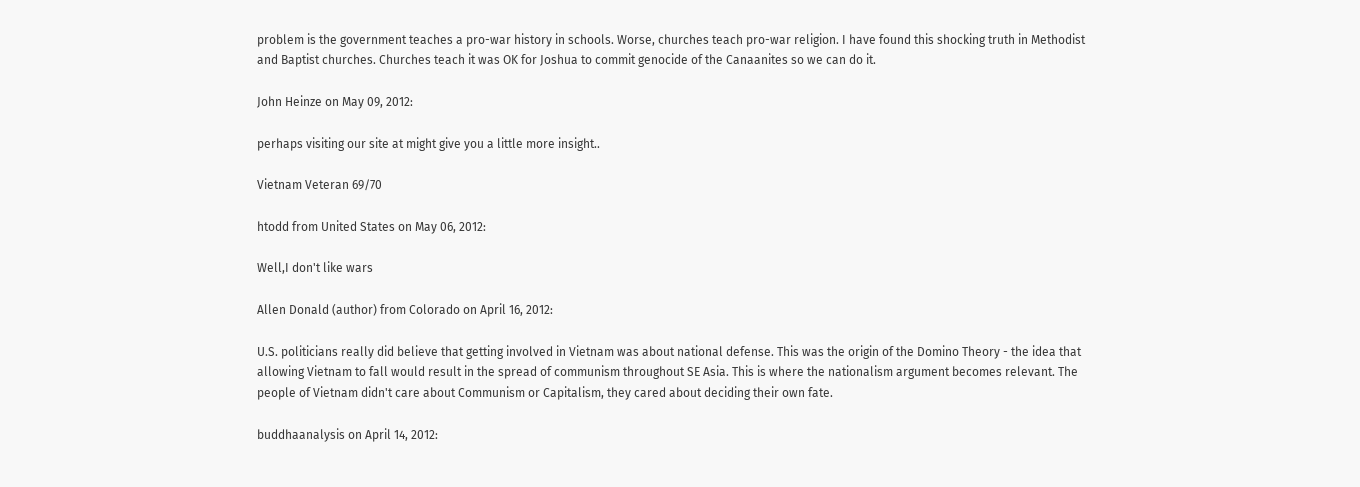problem is the government teaches a pro-war history in schools. Worse, churches teach pro-war religion. I have found this shocking truth in Methodist and Baptist churches. Churches teach it was OK for Joshua to commit genocide of the Canaanites so we can do it.

John Heinze on May 09, 2012:

perhaps visiting our site at might give you a little more insight..

Vietnam Veteran 69/70

htodd from United States on May 06, 2012:

Well,I don't like wars

Allen Donald (author) from Colorado on April 16, 2012:

U.S. politicians really did believe that getting involved in Vietnam was about national defense. This was the origin of the Domino Theory - the idea that allowing Vietnam to fall would result in the spread of communism throughout SE Asia. This is where the nationalism argument becomes relevant. The people of Vietnam didn't care about Communism or Capitalism, they cared about deciding their own fate.

buddhaanalysis on April 14, 2012: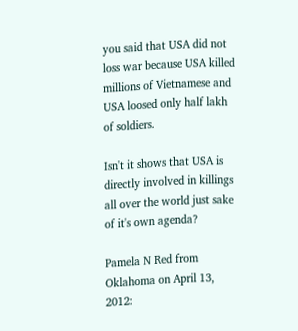you said that USA did not loss war because USA killed millions of Vietnamese and USA loosed only half lakh of soldiers.

Isn't it shows that USA is directly involved in killings all over the world just sake of it's own agenda?

Pamela N Red from Oklahoma on April 13, 2012: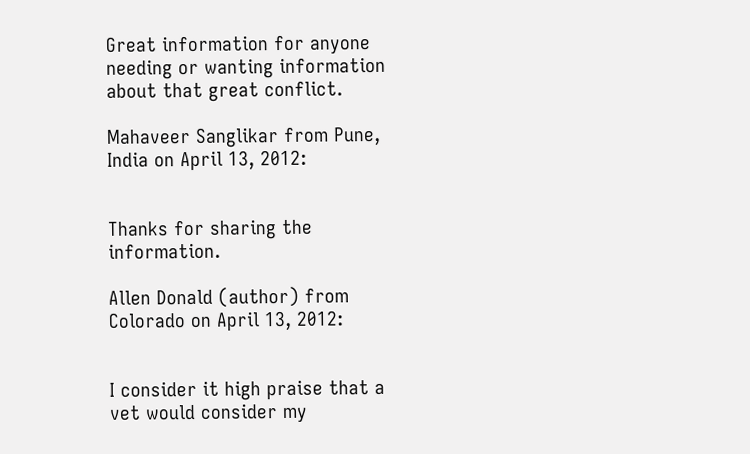Great information for anyone needing or wanting information about that great conflict.

Mahaveer Sanglikar from Pune, India on April 13, 2012:


Thanks for sharing the information.

Allen Donald (author) from Colorado on April 13, 2012:


I consider it high praise that a vet would consider my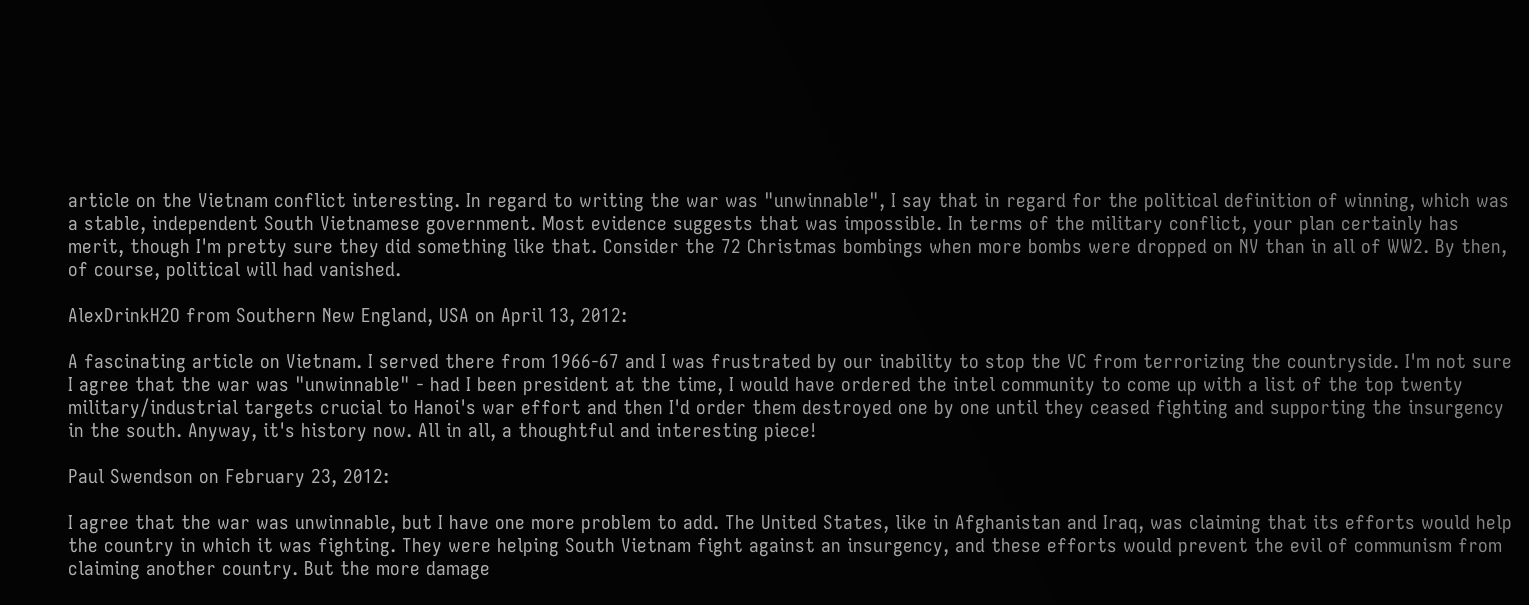article on the Vietnam conflict interesting. In regard to writing the war was "unwinnable", I say that in regard for the political definition of winning, which was a stable, independent South Vietnamese government. Most evidence suggests that was impossible. In terms of the military conflict, your plan certainly has merit, though I'm pretty sure they did something like that. Consider the 72 Christmas bombings when more bombs were dropped on NV than in all of WW2. By then, of course, political will had vanished.

AlexDrinkH2O from Southern New England, USA on April 13, 2012:

A fascinating article on Vietnam. I served there from 1966-67 and I was frustrated by our inability to stop the VC from terrorizing the countryside. I'm not sure I agree that the war was "unwinnable" - had I been president at the time, I would have ordered the intel community to come up with a list of the top twenty military/industrial targets crucial to Hanoi's war effort and then I'd order them destroyed one by one until they ceased fighting and supporting the insurgency in the south. Anyway, it's history now. All in all, a thoughtful and interesting piece!

Paul Swendson on February 23, 2012:

I agree that the war was unwinnable, but I have one more problem to add. The United States, like in Afghanistan and Iraq, was claiming that its efforts would help the country in which it was fighting. They were helping South Vietnam fight against an insurgency, and these efforts would prevent the evil of communism from claiming another country. But the more damage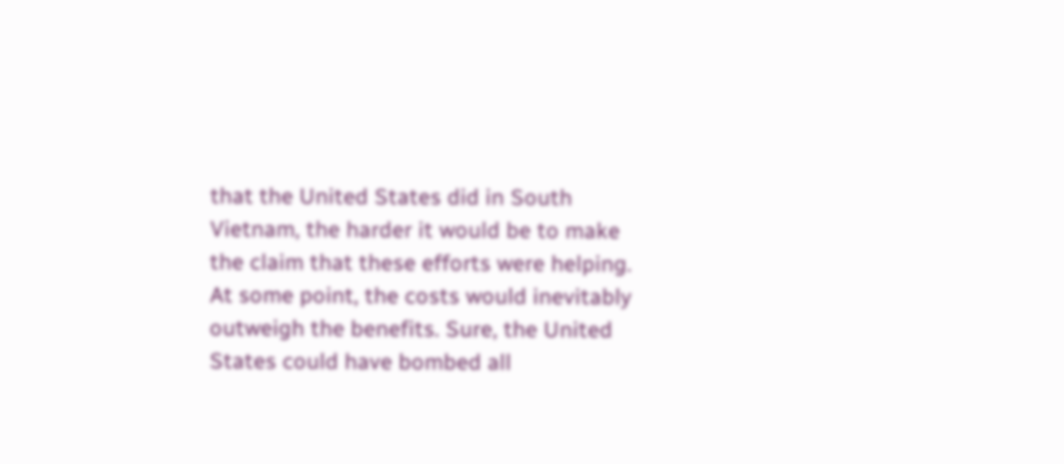that the United States did in South Vietnam, the harder it would be to make the claim that these efforts were helping. At some point, the costs would inevitably outweigh the benefits. Sure, the United States could have bombed all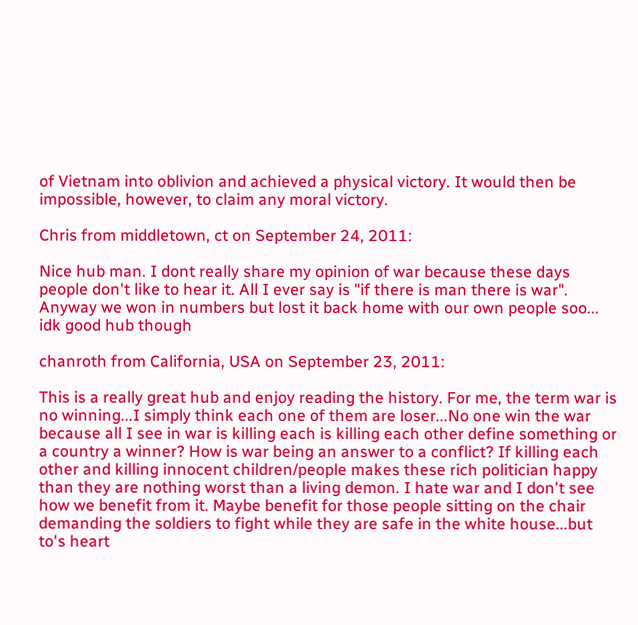of Vietnam into oblivion and achieved a physical victory. It would then be impossible, however, to claim any moral victory.

Chris from middletown, ct on September 24, 2011:

Nice hub man. I dont really share my opinion of war because these days people don't like to hear it. All I ever say is "if there is man there is war". Anyway we won in numbers but lost it back home with our own people soo... idk good hub though

chanroth from California, USA on September 23, 2011:

This is a really great hub and enjoy reading the history. For me, the term war is no winning...I simply think each one of them are loser...No one win the war because all I see in war is killing each is killing each other define something or a country a winner? How is war being an answer to a conflict? If killing each other and killing innocent children/people makes these rich politician happy than they are nothing worst than a living demon. I hate war and I don't see how we benefit from it. Maybe benefit for those people sitting on the chair demanding the soldiers to fight while they are safe in the white house...but to's heart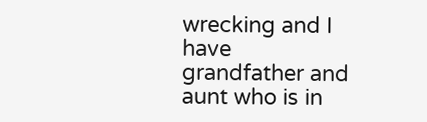wrecking and I have grandfather and aunt who is in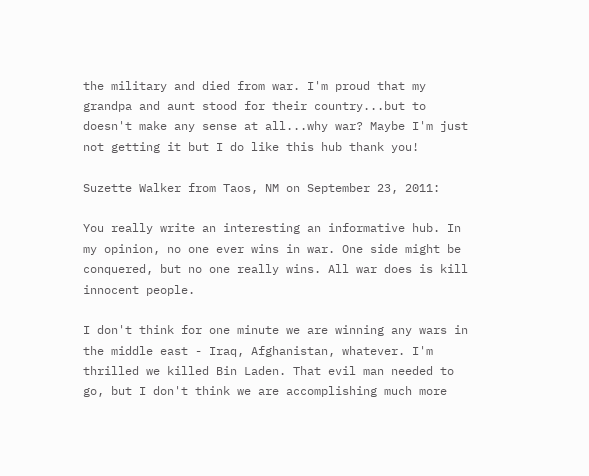the military and died from war. I'm proud that my grandpa and aunt stood for their country...but to doesn't make any sense at all...why war? Maybe I'm just not getting it but I do like this hub thank you!

Suzette Walker from Taos, NM on September 23, 2011:

You really write an interesting an informative hub. In my opinion, no one ever wins in war. One side might be conquered, but no one really wins. All war does is kill innocent people.

I don't think for one minute we are winning any wars in the middle east - Iraq, Afghanistan, whatever. I'm thrilled we killed Bin Laden. That evil man needed to go, but I don't think we are accomplishing much more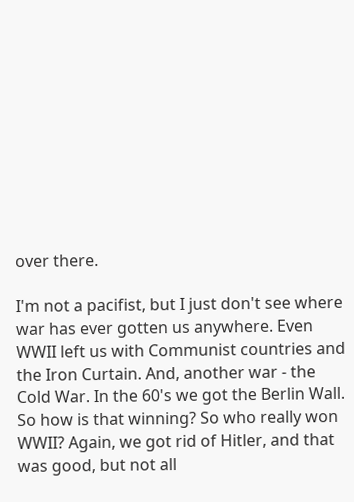over there.

I'm not a pacifist, but I just don't see where war has ever gotten us anywhere. Even WWII left us with Communist countries and the Iron Curtain. And, another war - the Cold War. In the 60's we got the Berlin Wall. So how is that winning? So who really won WWII? Again, we got rid of Hitler, and that was good, but not all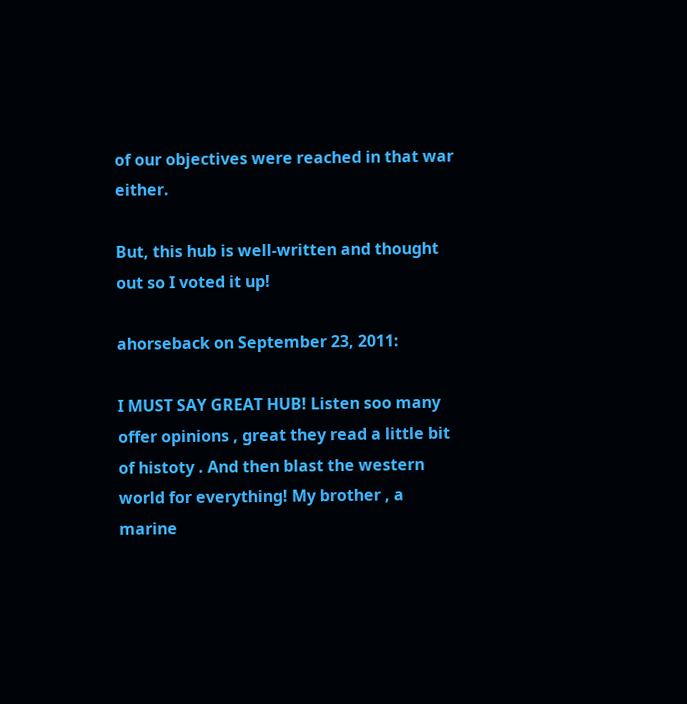of our objectives were reached in that war either.

But, this hub is well-written and thought out so I voted it up!

ahorseback on September 23, 2011:

I MUST SAY GREAT HUB! Listen soo many offer opinions , great they read a little bit of histoty . And then blast the western world for everything! My brother , a marine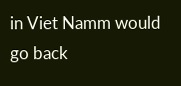in Viet Namm would go back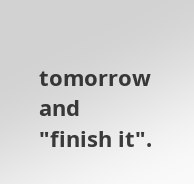tomorrow and "finish it".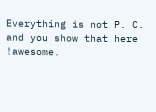Everything is not P. C. and you show that here !awesome.